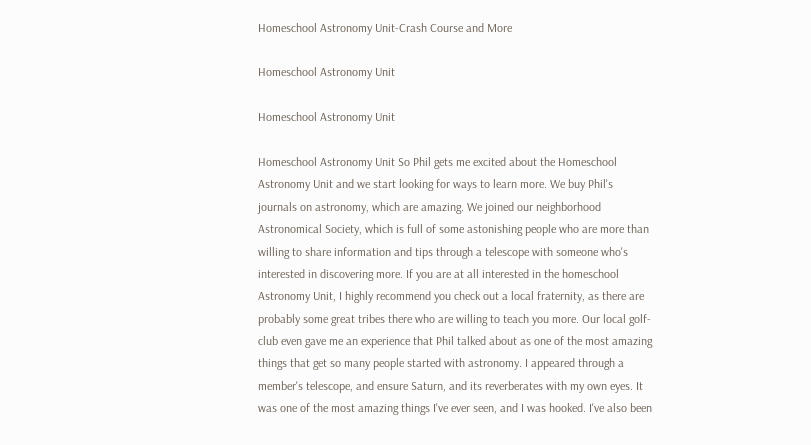Homeschool Astronomy Unit-Crash Course and More

Homeschool Astronomy Unit

Homeschool Astronomy Unit

Homeschool Astronomy Unit So Phil gets me excited about the Homeschool Astronomy Unit and we start looking for ways to learn more. We buy Phil's journals on astronomy, which are amazing. We joined our neighborhood Astronomical Society, which is full of some astonishing people who are more than willing to share information and tips through a telescope with someone who's interested in discovering more. If you are at all interested in the homeschool Astronomy Unit, I highly recommend you check out a local fraternity, as there are probably some great tribes there who are willing to teach you more. Our local golf-club even gave me an experience that Phil talked about as one of the most amazing things that get so many people started with astronomy. I appeared through a member's telescope, and ensure Saturn, and its reverberates with my own eyes. It was one of the most amazing things I've ever seen, and I was hooked. I've also been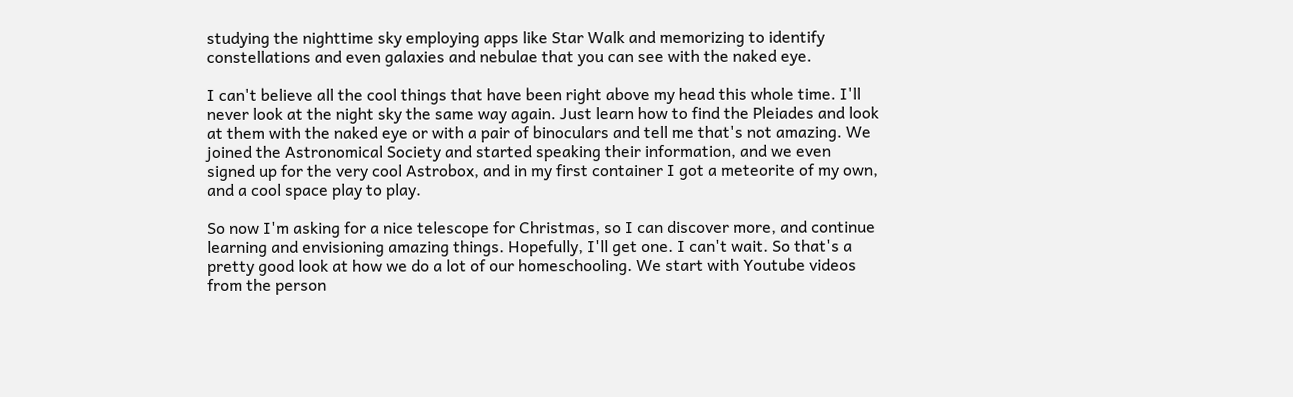studying the nighttime sky employing apps like Star Walk and memorizing to identify constellations and even galaxies and nebulae that you can see with the naked eye.

I can't believe all the cool things that have been right above my head this whole time. I'll never look at the night sky the same way again. Just learn how to find the Pleiades and look at them with the naked eye or with a pair of binoculars and tell me that's not amazing. We joined the Astronomical Society and started speaking their information, and we even signed up for the very cool Astrobox, and in my first container I got a meteorite of my own, and a cool space play to play.

So now I'm asking for a nice telescope for Christmas, so I can discover more, and continue learning and envisioning amazing things. Hopefully, I'll get one. I can't wait. So that's a pretty good look at how we do a lot of our homeschooling. We start with Youtube videos from the person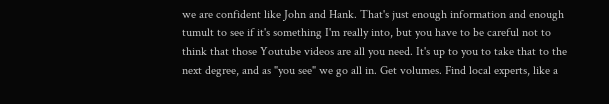we are confident like John and Hank. That's just enough information and enough tumult to see if it's something I'm really into, but you have to be careful not to think that those Youtube videos are all you need. It's up to you to take that to the next degree, and as "you see" we go all in. Get volumes. Find local experts, like a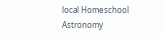local Homeschool Astronomy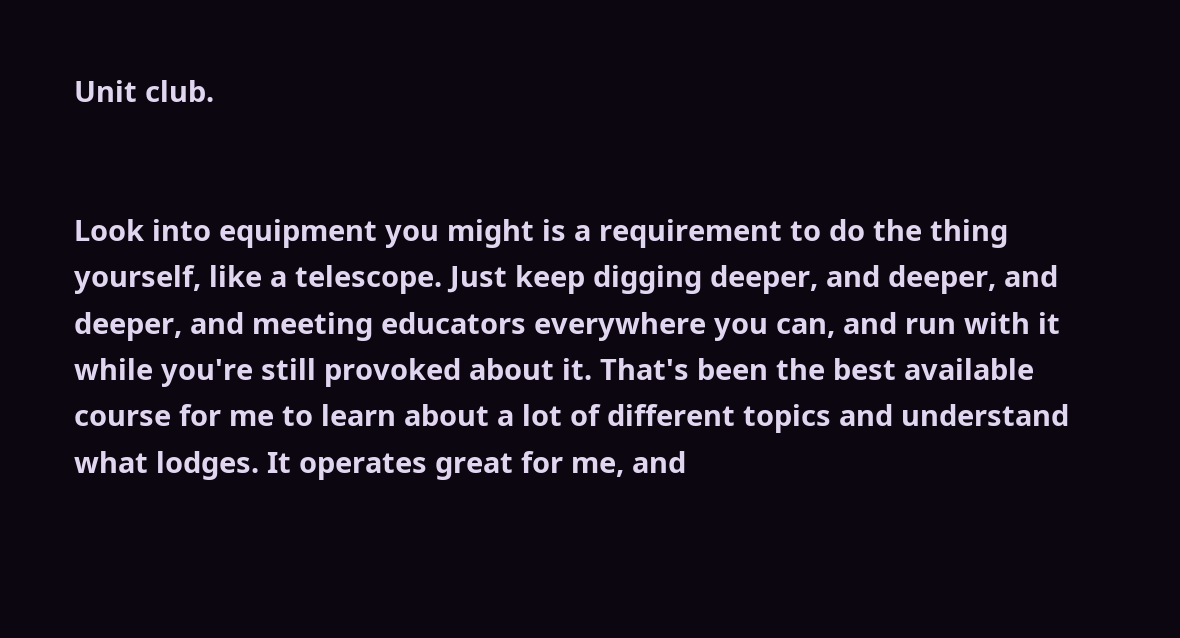Unit club.


Look into equipment you might is a requirement to do the thing yourself, like a telescope. Just keep digging deeper, and deeper, and deeper, and meeting educators everywhere you can, and run with it while you're still provoked about it. That's been the best available course for me to learn about a lot of different topics and understand what lodges. It operates great for me, and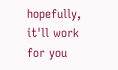hopefully, it'll work for you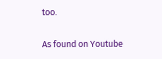too.

As found on Youtube